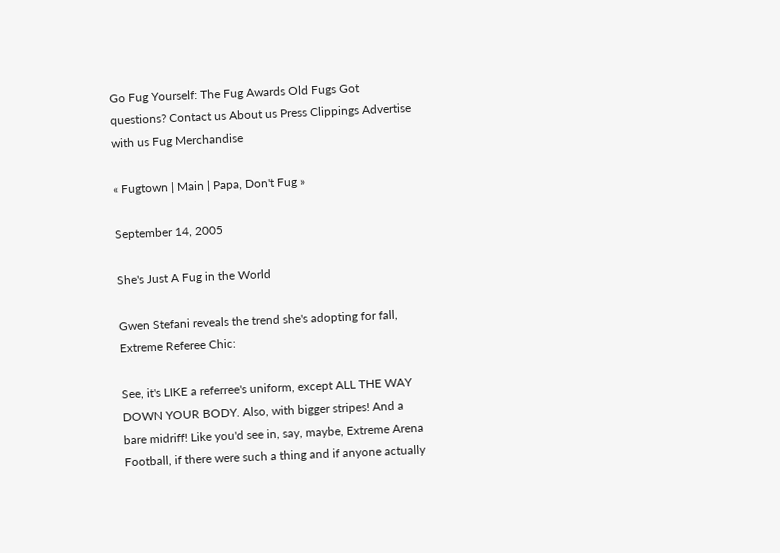Go Fug Yourself: The Fug Awards Old Fugs Got questions? Contact us About us Press Clippings Advertise with us Fug Merchandise

« Fugtown | Main | Papa, Don't Fug »

September 14, 2005

She's Just A Fug in the World

Gwen Stefani reveals the trend she's adopting for fall,  Extreme Referee Chic:

See, it's LIKE a referree's uniform, except ALL THE WAY DOWN YOUR BODY. Also, with bigger stripes! And a bare midriff! Like you'd see in, say, maybe, Extreme Arena Football, if there were such a thing and if anyone actually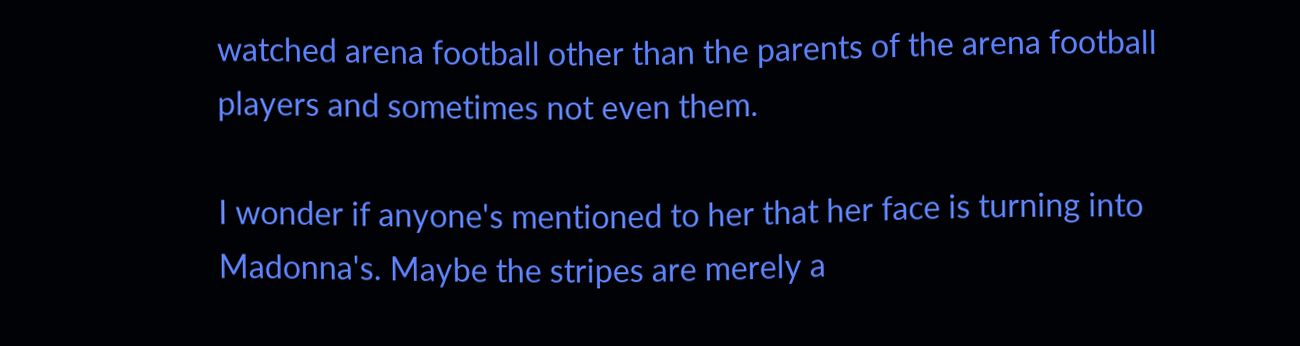watched arena football other than the parents of the arena football players and sometimes not even them.

I wonder if anyone's mentioned to her that her face is turning into Madonna's. Maybe the stripes are merely a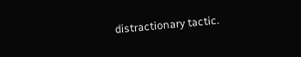distractionary tactic.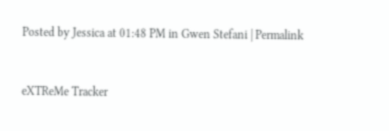Posted by Jessica at 01:48 PM in Gwen Stefani | Permalink


eXTReMe Tracker